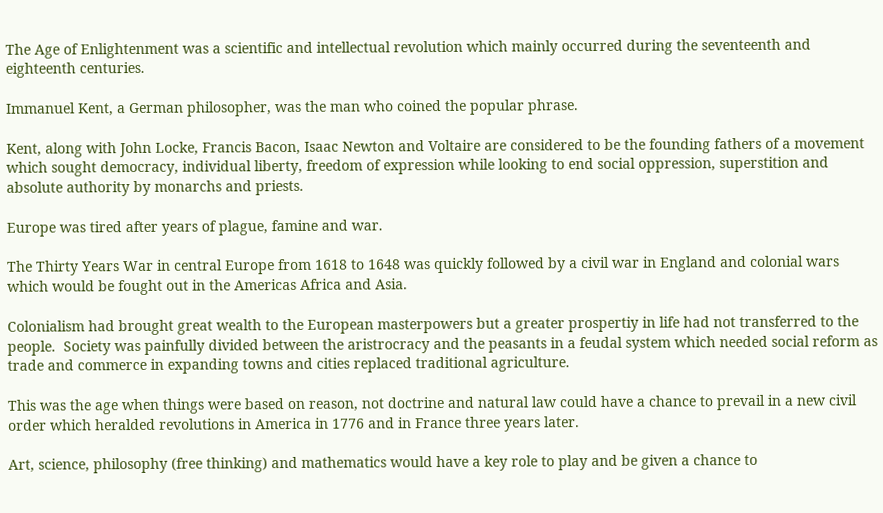The Age of Enlightenment was a scientific and intellectual revolution which mainly occurred during the seventeenth and eighteenth centuries.

Immanuel Kent, a German philosopher, was the man who coined the popular phrase.

Kent, along with John Locke, Francis Bacon, Isaac Newton and Voltaire are considered to be the founding fathers of a movement which sought democracy, individual liberty, freedom of expression while looking to end social oppression, superstition and absolute authority by monarchs and priests.

Europe was tired after years of plague, famine and war.

The Thirty Years War in central Europe from 1618 to 1648 was quickly followed by a civil war in England and colonial wars which would be fought out in the Americas Africa and Asia.

Colonialism had brought great wealth to the European masterpowers but a greater prospertiy in life had not transferred to the people.  Society was painfully divided between the aristrocracy and the peasants in a feudal system which needed social reform as trade and commerce in expanding towns and cities replaced traditional agriculture.

This was the age when things were based on reason, not doctrine and natural law could have a chance to prevail in a new civil order which heralded revolutions in America in 1776 and in France three years later.

Art, science, philosophy (free thinking) and mathematics would have a key role to play and be given a chance to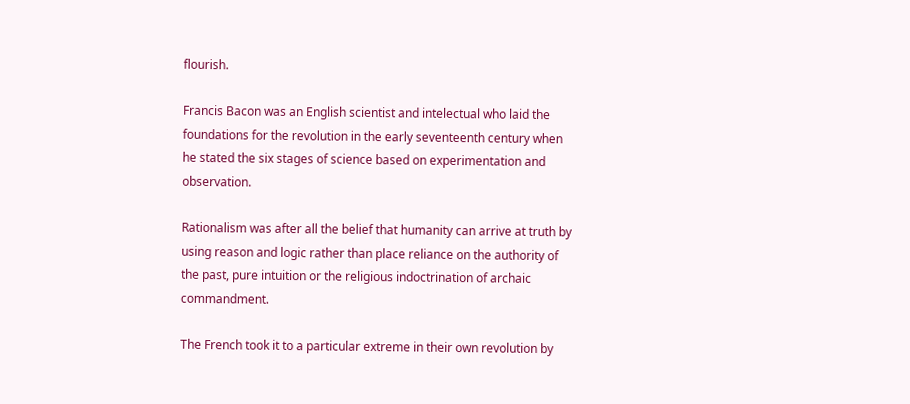flourish.

Francis Bacon was an English scientist and intelectual who laid the foundations for the revolution in the early seventeenth century when he stated the six stages of science based on experimentation and observation.

Rationalism was after all the belief that humanity can arrive at truth by using reason and logic rather than place reliance on the authority of the past, pure intuition or the religious indoctrination of archaic commandment.

The French took it to a particular extreme in their own revolution by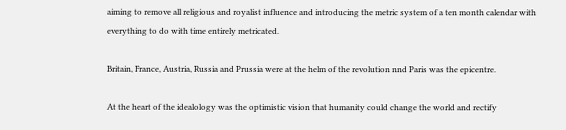aiming to remove all religious and royalist influence and introducing the metric system of a ten month calendar with everything to do with time entirely metricated.

Britain, France, Austria, Russia and Prussia were at the helm of the revolution nnd Paris was the epicentre.

At the heart of the idealology was the optimistic vision that humanity could change the world and rectify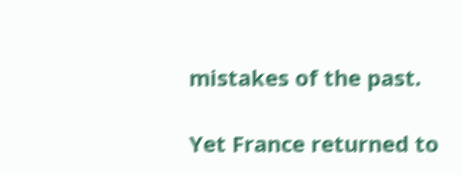mistakes of the past.

Yet France returned to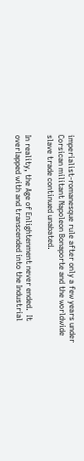imperialist-romanesque rule after only a few years under Corsican militant Napoleon Bonaporte and the worldwide slave trade continued unabated.

In reality, the Age of Enlightenment never ended.  It overlapped with and transcended into the Industrial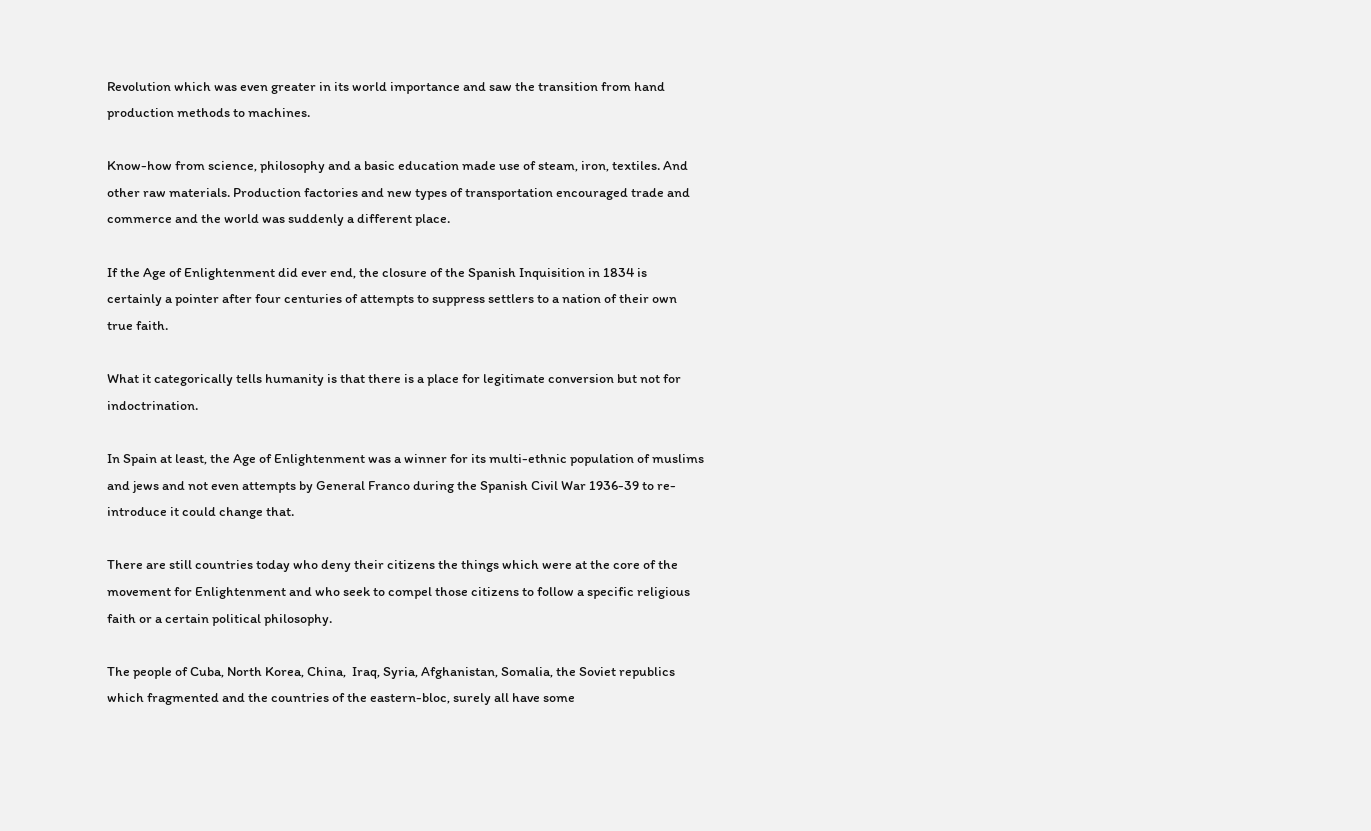Revolution which was even greater in its world importance and saw the transition from hand production methods to machines.

Know-how from science, philosophy and a basic education made use of steam, iron, textiles. And other raw materials. Production factories and new types of transportation encouraged trade and commerce and the world was suddenly a different place.

If the Age of Enlightenment did ever end, the closure of the Spanish Inquisition in 1834 is certainly a pointer after four centuries of attempts to suppress settlers to a nation of their own true faith.

What it categorically tells humanity is that there is a place for legitimate conversion but not for indoctrination.

In Spain at least, the Age of Enlightenment was a winner for its multi-ethnic population of muslims and jews and not even attempts by General Franco during the Spanish Civil War 1936-39 to re-introduce it could change that.

There are still countries today who deny their citizens the things which were at the core of the movement for Enlightenment and who seek to compel those citizens to follow a specific religious faith or a certain political philosophy.

The people of Cuba, North Korea, China,  Iraq, Syria, Afghanistan, Somalia, the Soviet republics which fragmented and the countries of the eastern-bloc, surely all have some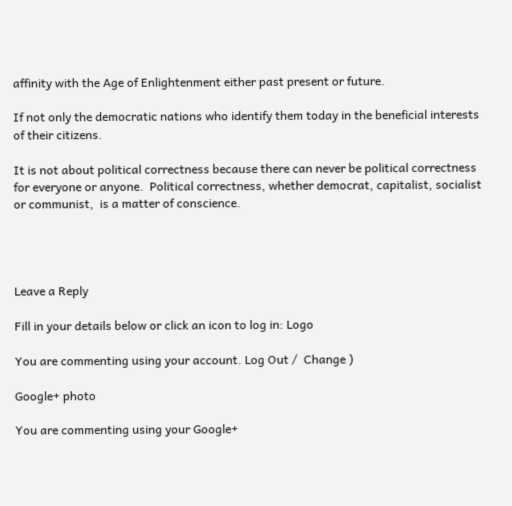affinity with the Age of Enlightenment either past present or future.

If not only the democratic nations who identify them today in the beneficial interests of their citizens.

It is not about political correctness because there can never be political correctness for everyone or anyone.  Political correctness, whether democrat, capitalist, socialist or communist,  is a matter of conscience.




Leave a Reply

Fill in your details below or click an icon to log in: Logo

You are commenting using your account. Log Out /  Change )

Google+ photo

You are commenting using your Google+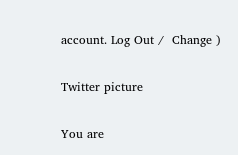account. Log Out /  Change )

Twitter picture

You are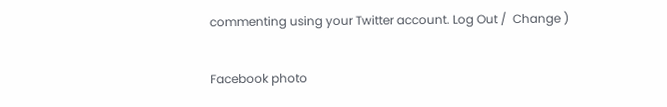commenting using your Twitter account. Log Out /  Change )

Facebook photo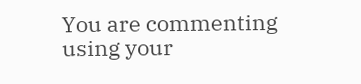You are commenting using your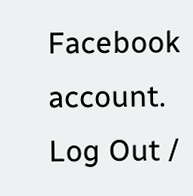Facebook account. Log Out /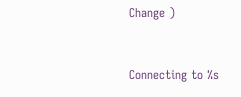Change )


Connecting to %s